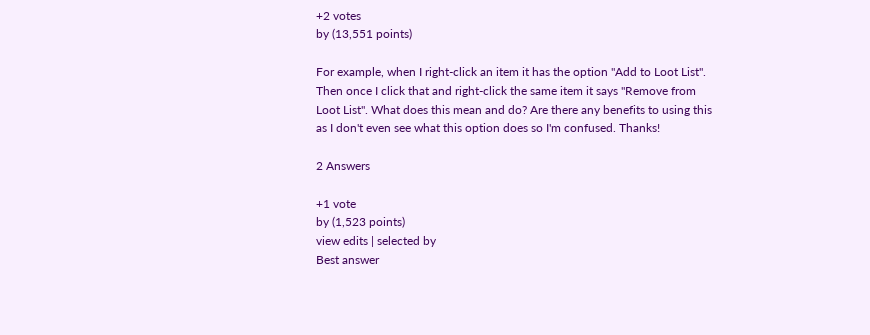+2 votes
by (13,551 points)

For example, when I right-click an item it has the option "Add to Loot List". Then once I click that and right-click the same item it says "Remove from Loot List". What does this mean and do? Are there any benefits to using this as I don't even see what this option does so I'm confused. Thanks!

2 Answers

+1 vote
by (1,523 points)
view edits | selected by
Best answer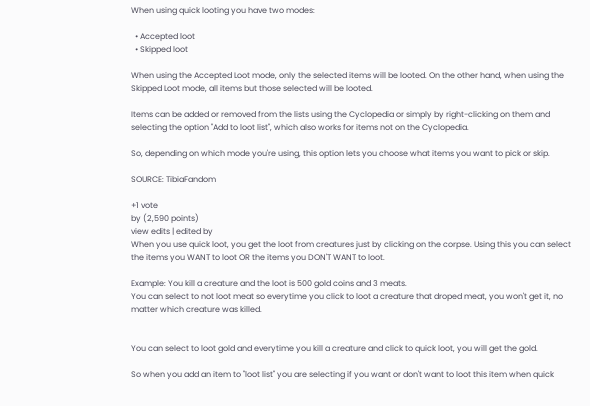When using quick looting you have two modes:

  • Accepted loot
  • Skipped loot

When using the Accepted Loot mode, only the selected items will be looted. On the other hand, when using the Skipped Loot mode, all items but those selected will be looted.

Items can be added or removed from the lists using the Cyclopedia or simply by right-clicking on them and selecting the option "Add to loot list", which also works for items not on the Cyclopedia.

So, depending on which mode you're using, this option lets you choose what items you want to pick or skip.

SOURCE: TibiaFandom

+1 vote
by (2,590 points)
view edits | edited by
When you use quick loot, you get the loot from creatures just by clicking on the corpse. Using this you can select the items you WANT to loot OR the items you DON'T WANT to loot.

Example: You kill a creature and the loot is 500 gold coins and 3 meats.
You can select to not loot meat so everytime you click to loot a creature that droped meat, you won't get it, no matter which creature was killed.


You can select to loot gold and everytime you kill a creature and click to quick loot, you will get the gold.

So when you add an item to "loot list" you are selecting if you want or don't want to loot this item when quick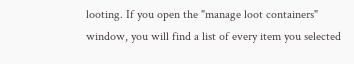looting. If you open the "manage loot containers" window, you will find a list of every item you selected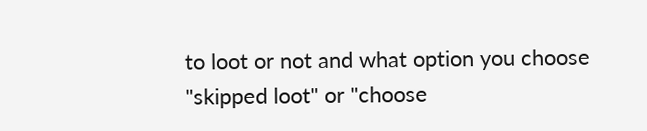to loot or not and what option you choose "skipped loot" or "choose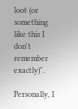loot (or something like this I don't remember exactly)".

Personally, I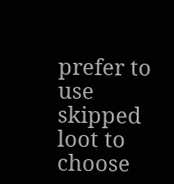prefer to use skipped loot to choose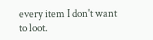every item I don't want to loot.